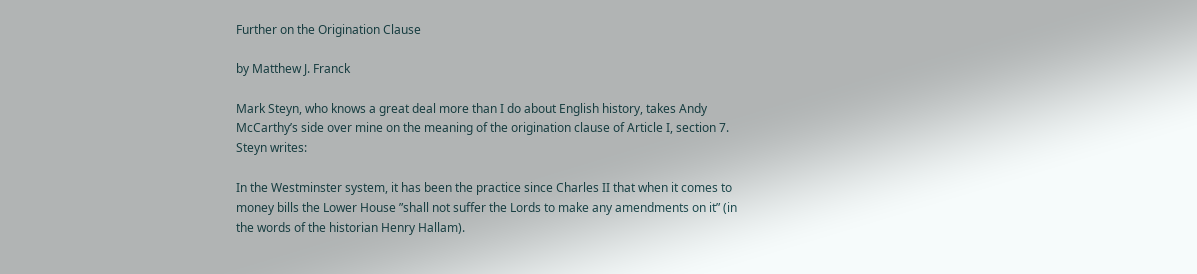Further on the Origination Clause

by Matthew J. Franck

Mark Steyn, who knows a great deal more than I do about English history, takes Andy McCarthy’s side over mine on the meaning of the origination clause of Article I, section 7.  Steyn writes:

In the Westminster system, it has been the practice since Charles II that when it comes to money bills the Lower House ”shall not suffer the Lords to make any amendments on it” (in the words of the historian Henry Hallam).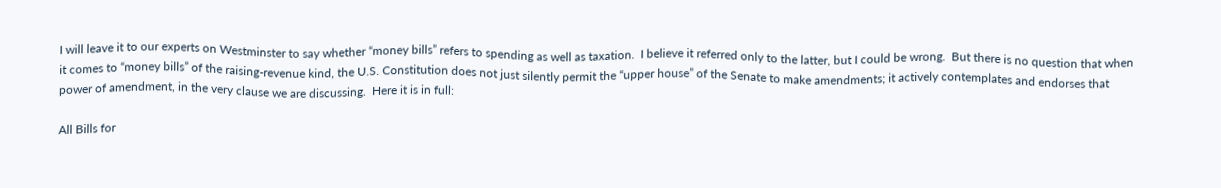I will leave it to our experts on Westminster to say whether “money bills” refers to spending as well as taxation.  I believe it referred only to the latter, but I could be wrong.  But there is no question that when it comes to “money bills” of the raising-revenue kind, the U.S. Constitution does not just silently permit the “upper house” of the Senate to make amendments; it actively contemplates and endorses that power of amendment, in the very clause we are discussing.  Here it is in full:

All Bills for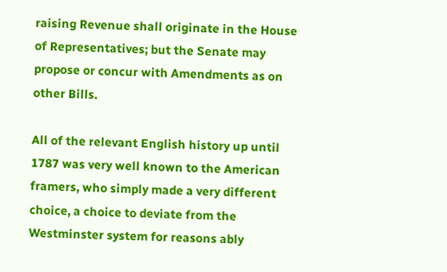raising Revenue shall originate in the House of Representatives; but the Senate may propose or concur with Amendments as on other Bills.

All of the relevant English history up until 1787 was very well known to the American framers, who simply made a very different choice, a choice to deviate from the Westminster system for reasons ably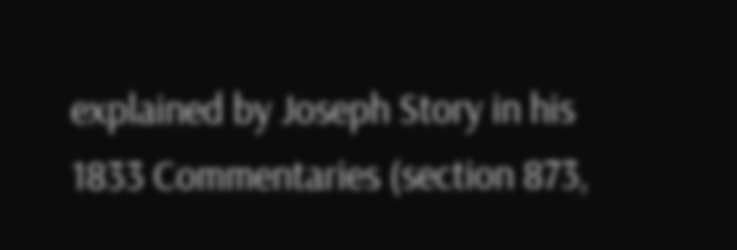explained by Joseph Story in his 1833 Commentaries (section 873,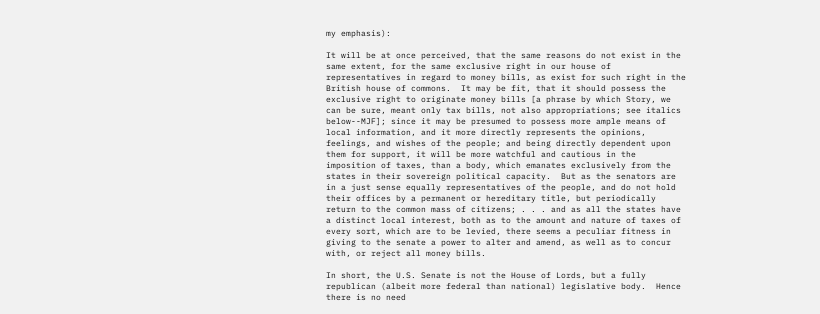my emphasis):

It will be at once perceived, that the same reasons do not exist in the same extent, for the same exclusive right in our house of representatives in regard to money bills, as exist for such right in the British house of commons.  It may be fit, that it should possess the exclusive right to originate money bills [a phrase by which Story, we can be sure, meant only tax bills, not also appropriations; see italics below--MJF]; since it may be presumed to possess more ample means of local information, and it more directly represents the opinions, feelings, and wishes of the people; and being directly dependent upon them for support, it will be more watchful and cautious in the imposition of taxes, than a body, which emanates exclusively from the states in their sovereign political capacity.  But as the senators are in a just sense equally representatives of the people, and do not hold their offices by a permanent or hereditary title, but periodically return to the common mass of citizens; . . . and as all the states have a distinct local interest, both as to the amount and nature of taxes of every sort, which are to be levied, there seems a peculiar fitness in giving to the senate a power to alter and amend, as well as to concur with, or reject all money bills.

In short, the U.S. Senate is not the House of Lords, but a fully republican (albeit more federal than national) legislative body.  Hence there is no need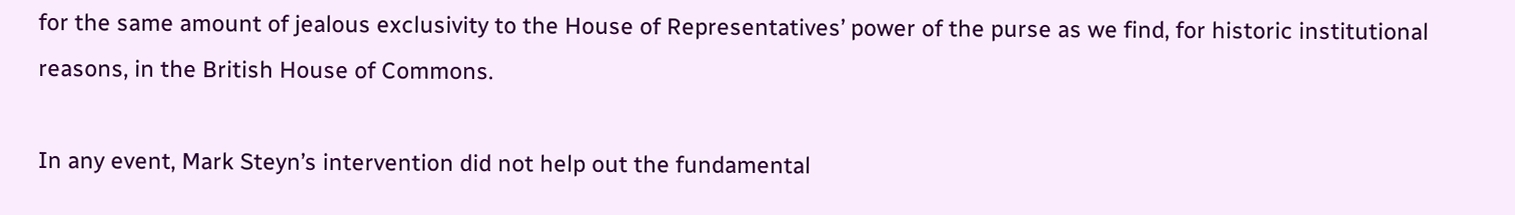for the same amount of jealous exclusivity to the House of Representatives’ power of the purse as we find, for historic institutional reasons, in the British House of Commons.

In any event, Mark Steyn’s intervention did not help out the fundamental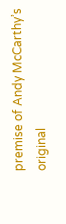premise of Andy McCarthy’s original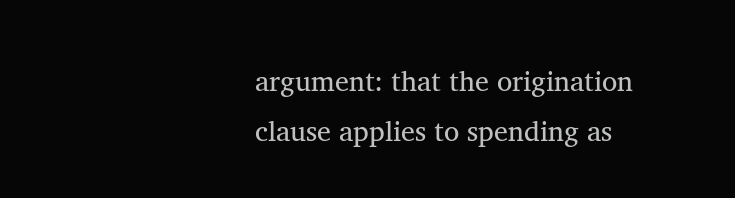argument: that the origination clause applies to spending as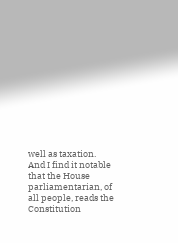well as taxation.  And I find it notable that the House parliamentarian, of all people, reads the Constitution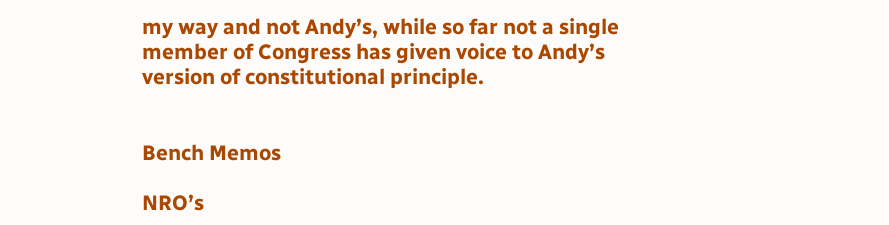my way and not Andy’s, while so far not a single member of Congress has given voice to Andy’s version of constitutional principle.


Bench Memos

NRO’s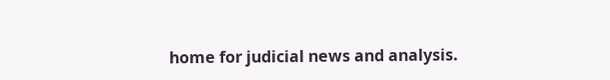home for judicial news and analysis.